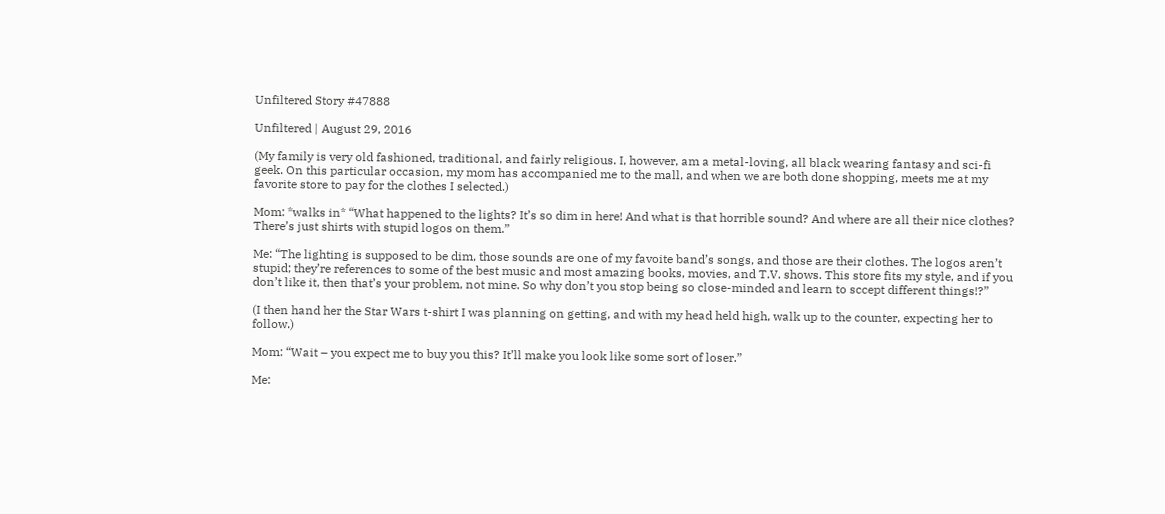Unfiltered Story #47888

Unfiltered | August 29, 2016

(My family is very old fashioned, traditional, and fairly religious. I, however, am a metal-loving, all black wearing fantasy and sci-fi geek. On this particular occasion, my mom has accompanied me to the mall, and when we are both done shopping, meets me at my favorite store to pay for the clothes I selected.)

Mom: *walks in* “What happened to the lights? It’s so dim in here! And what is that horrible sound? And where are all their nice clothes? There’s just shirts with stupid logos on them.”

Me: “The lighting is supposed to be dim, those sounds are one of my favoite band’s songs, and those are their clothes. The logos aren’t stupid; they’re references to some of the best music and most amazing books, movies, and T.V. shows. This store fits my style, and if you don’t like it, then that’s your problem, not mine. So why don’t you stop being so close-minded and learn to sccept different things!?”

(I then hand her the Star Wars t-shirt I was planning on getting, and with my head held high, walk up to the counter, expecting her to follow.)

Mom: “Wait – you expect me to buy you this? It’ll make you look like some sort of loser.”

Me: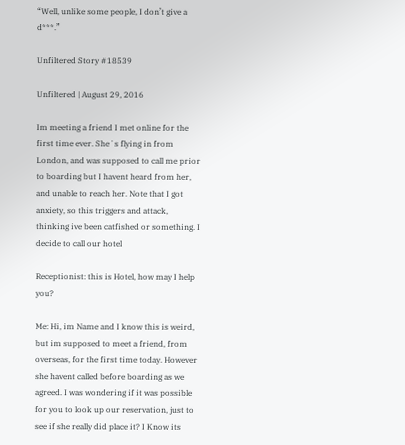“Well, unlike some people, I don’t give a d***.”

Unfiltered Story #18539

Unfiltered | August 29, 2016

Im meeting a friend I met online for the first time ever. She´s flying in from London, and was supposed to call me prior to boarding but I havent heard from her, and unable to reach her. Note that I got anxiety, so this triggers and attack, thinking ive been catfished or something. I decide to call our hotel

Receptionist: this is Hotel, how may I help you?

Me: Hi, im Name and I know this is weird, but im supposed to meet a friend, from overseas, for the first time today. However she havent called before boarding as we agreed. I was wondering if it was possible for you to look up our reservation, just to see if she really did place it? I Know its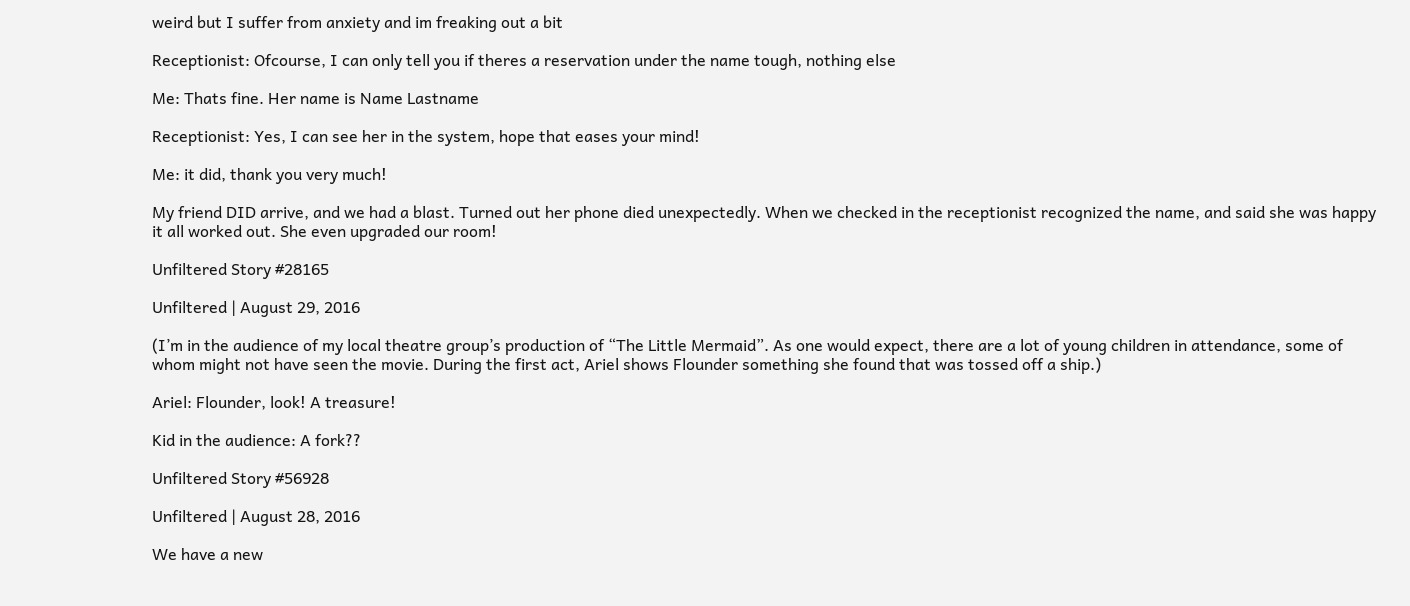weird but I suffer from anxiety and im freaking out a bit

Receptionist: Ofcourse, I can only tell you if theres a reservation under the name tough, nothing else

Me: Thats fine. Her name is Name Lastname

Receptionist: Yes, I can see her in the system, hope that eases your mind!

Me: it did, thank you very much!

My friend DID arrive, and we had a blast. Turned out her phone died unexpectedly. When we checked in the receptionist recognized the name, and said she was happy it all worked out. She even upgraded our room!

Unfiltered Story #28165

Unfiltered | August 29, 2016

(I’m in the audience of my local theatre group’s production of “The Little Mermaid”. As one would expect, there are a lot of young children in attendance, some of whom might not have seen the movie. During the first act, Ariel shows Flounder something she found that was tossed off a ship.)

Ariel: Flounder, look! A treasure!

Kid in the audience: A fork??

Unfiltered Story #56928

Unfiltered | August 28, 2016

We have a new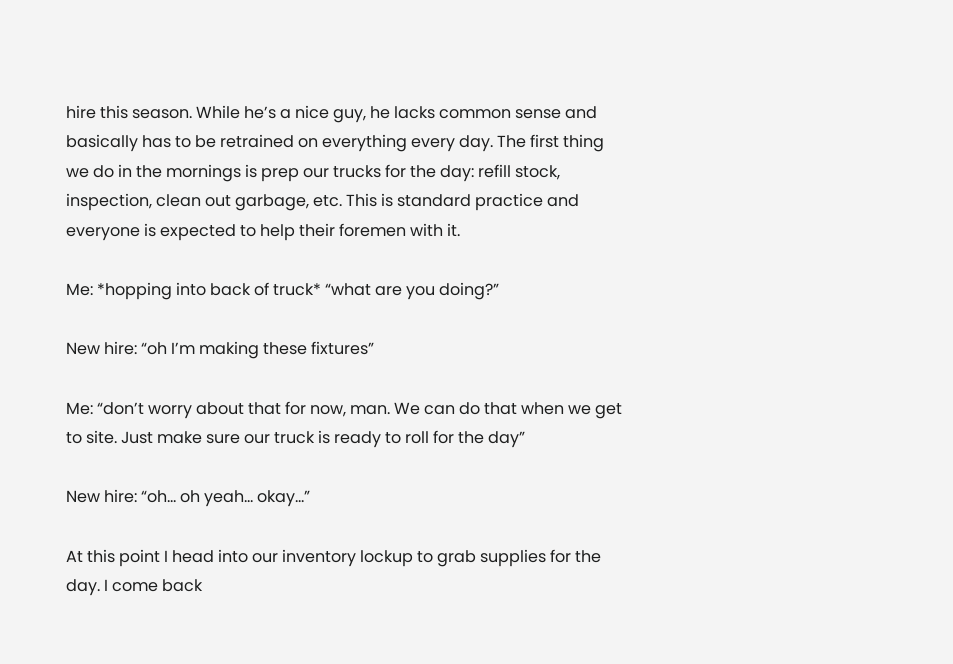hire this season. While he’s a nice guy, he lacks common sense and basically has to be retrained on everything every day. The first thing we do in the mornings is prep our trucks for the day: refill stock, inspection, clean out garbage, etc. This is standard practice and everyone is expected to help their foremen with it.

Me: *hopping into back of truck* “what are you doing?”

New hire: “oh I’m making these fixtures”

Me: “don’t worry about that for now, man. We can do that when we get to site. Just make sure our truck is ready to roll for the day”

New hire: “oh… oh yeah… okay…”

At this point I head into our inventory lockup to grab supplies for the day. I come back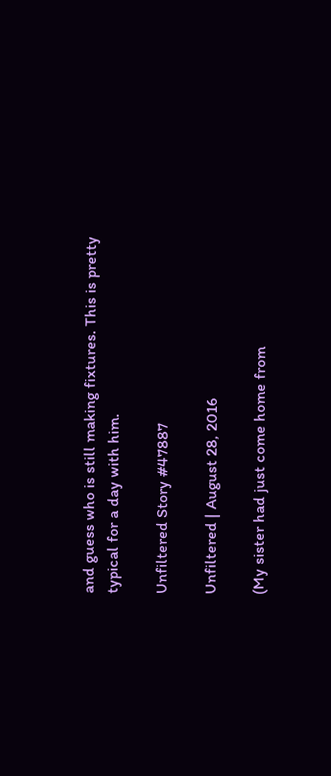and guess who is still making fixtures. This is pretty typical for a day with him.

Unfiltered Story #47887

Unfiltered | August 28, 2016

(My sister had just come home from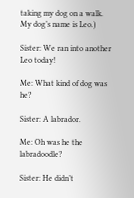taking my dog on a walk. My dog’s name is Leo.)

Sister: We ran into another Leo today!

Me: What kind of dog was he?

Sister: A labrador.

Me: Oh was he the labradoodle?

Sister: He didn’t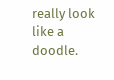really look like a doodle.